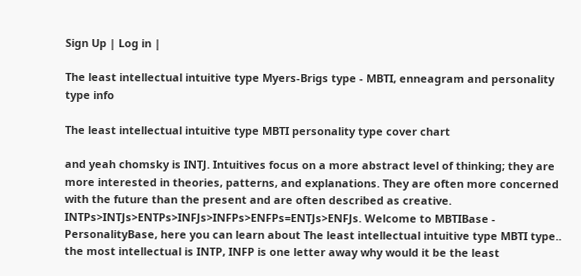Sign Up | Log in |

The least intellectual intuitive type Myers-Brigs type - MBTI, enneagram and personality type info

The least intellectual intuitive type MBTI personality type cover chart

and yeah chomsky is INTJ. Intuitives focus on a more abstract level of thinking; they are more interested in theories, patterns, and explanations. They are often more concerned with the future than the present and are often described as creative. INTPs>INTJs>ENTPs>INFJs>INFPs>ENFPs=ENTJs>ENFJs. Welcome to MBTIBase - PersonalityBase, here you can learn about The least intellectual intuitive type MBTI type.. the most intellectual is INTP, INFP is one letter away why would it be the least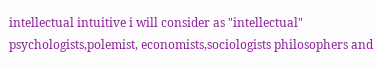intellectual intuitive i will consider as "intellectual" psychologists,polemist, economists,sociologists philosophers and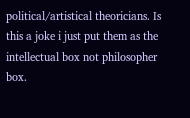political/artistical theoricians. Is this a joke i just put them as the intellectual box not philosopher box.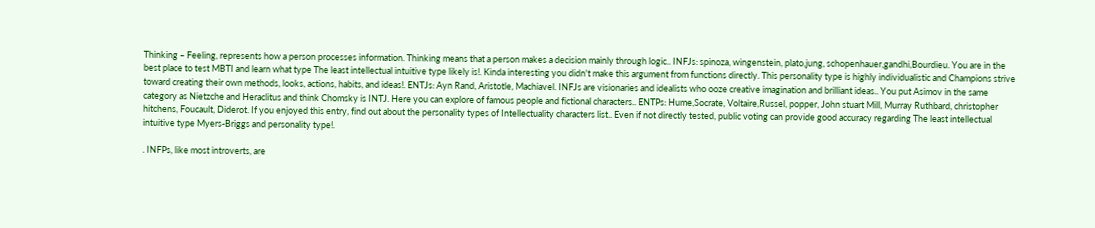Thinking – Feeling, represents how a person processes information. Thinking means that a person makes a decision mainly through logic.. INFJs: spinoza, wingenstein, plato,jung, schopenhauer,gandhi,Bourdieu. You are in the best place to test MBTI and learn what type The least intellectual intuitive type likely is!. Kinda interesting you didn't make this argument from functions directly. This personality type is highly individualistic and Champions strive toward creating their own methods, looks, actions, habits, and ideas!. ENTJs: Ayn Rand, Aristotle, Machiavel. INFJs are visionaries and idealists who ooze creative imagination and brilliant ideas.. You put Asimov in the same category as Nietzche and Heraclitus and think Chomsky is INTJ. Here you can explore of famous people and fictional characters.. ENTPs: Hume,Socrate, Voltaire,Russel, popper, John stuart Mill, Murray Ruthbard, christopher hitchens, Foucault, Diderot. If you enjoyed this entry, find out about the personality types of Intellectuality characters list.. Even if not directly tested, public voting can provide good accuracy regarding The least intellectual intuitive type Myers-Briggs and personality type!.

. INFPs, like most introverts, are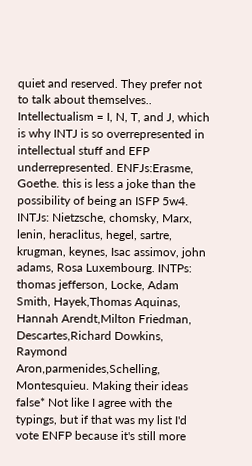quiet and reserved. They prefer not to talk about themselves.. Intellectualism = I, N, T, and J, which is why INTJ is so overrepresented in intellectual stuff and EFP underrepresented. ENFJs:Erasme, Goethe. this is less a joke than the possibility of being an ISFP 5w4. INTJs: Nietzsche, chomsky, Marx, lenin, heraclitus, hegel, sartre, krugman, keynes, Isac assimov, john adams, Rosa Luxembourg. INTPs: thomas jefferson, Locke, Adam Smith, Hayek,Thomas Aquinas, Hannah Arendt,Milton Friedman, Descartes,Richard Dowkins, Raymond Aron,parmenides,Schelling, Montesquieu. Making their ideas false* Not like I agree with the typings, but if that was my list I'd vote ENFP because it's still more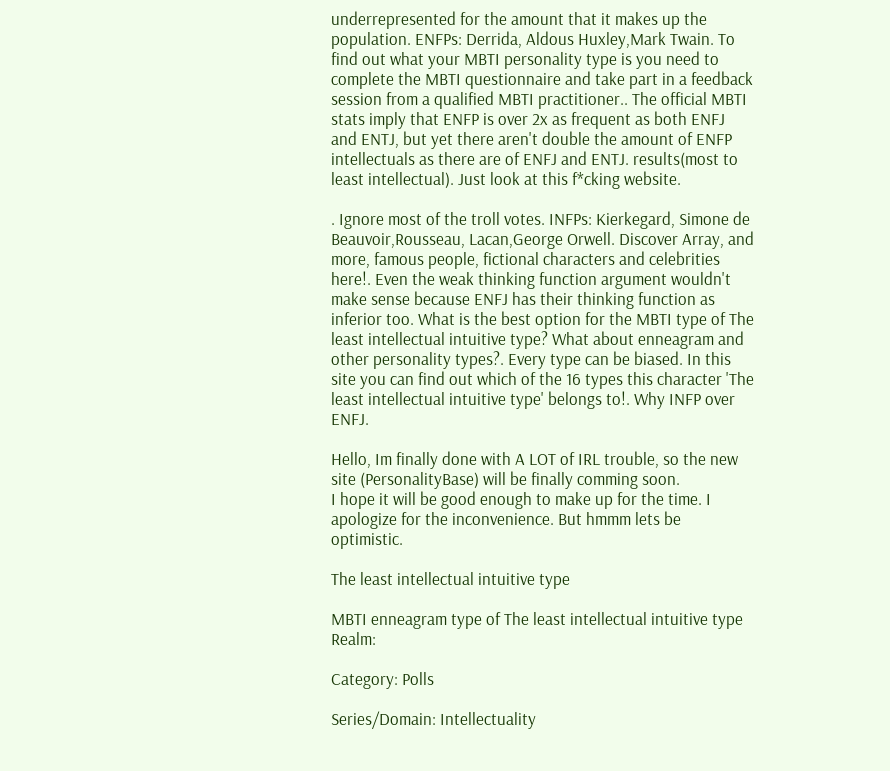underrepresented for the amount that it makes up the population. ENFPs: Derrida, Aldous Huxley,Mark Twain. To find out what your MBTI personality type is you need to complete the MBTI questionnaire and take part in a feedback session from a qualified MBTI practitioner.. The official MBTI stats imply that ENFP is over 2x as frequent as both ENFJ and ENTJ, but yet there aren't double the amount of ENFP intellectuals as there are of ENFJ and ENTJ. results(most to least intellectual). Just look at this f*cking website.

. Ignore most of the troll votes. INFPs: Kierkegard, Simone de Beauvoir,Rousseau, Lacan,George Orwell. Discover Array, and more, famous people, fictional characters and celebrities here!. Even the weak thinking function argument wouldn't make sense because ENFJ has their thinking function as inferior too. What is the best option for the MBTI type of The least intellectual intuitive type? What about enneagram and other personality types?. Every type can be biased. In this site you can find out which of the 16 types this character 'The least intellectual intuitive type' belongs to!. Why INFP over ENFJ.

Hello, Im finally done with A LOT of IRL trouble, so the new site (PersonalityBase) will be finally comming soon.
I hope it will be good enough to make up for the time. I apologize for the inconvenience. But hmmm lets be optimistic.

The least intellectual intuitive type

MBTI enneagram type of The least intellectual intuitive type Realm:

Category: Polls

Series/Domain: Intellectuality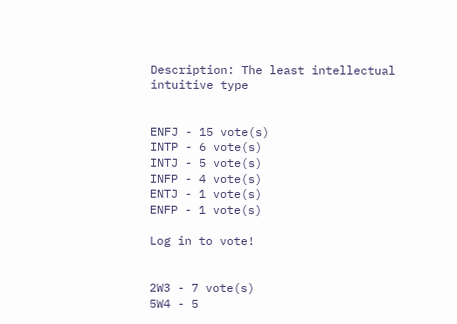Description: The least intellectual intuitive type


ENFJ - 15 vote(s)
INTP - 6 vote(s)
INTJ - 5 vote(s)
INFP - 4 vote(s)
ENTJ - 1 vote(s)
ENFP - 1 vote(s)

Log in to vote!


2W3 - 7 vote(s)
5W4 - 5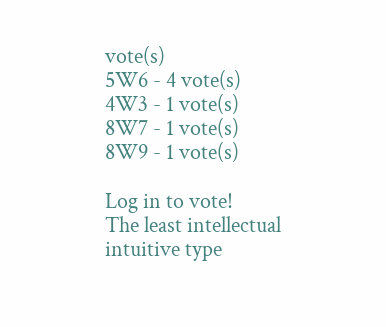vote(s)
5W6 - 4 vote(s)
4W3 - 1 vote(s)
8W7 - 1 vote(s)
8W9 - 1 vote(s)

Log in to vote!
The least intellectual intuitive type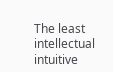The least intellectual intuitive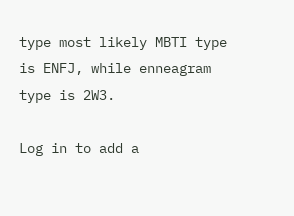type most likely MBTI type is ENFJ, while enneagram type is 2W3.

Log in to add a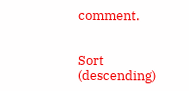comment.


Sort (descending)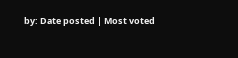by: Date posted | Most voted